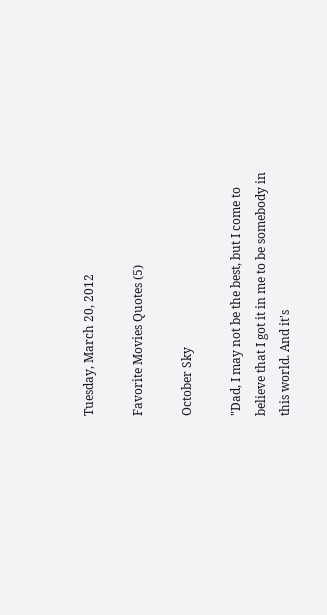Tuesday, March 20, 2012

Favorite Movies Quotes (5)

October Sky

"Dad, I may not be the best, but I come to believe that I got it in me to be somebody in this world. And it's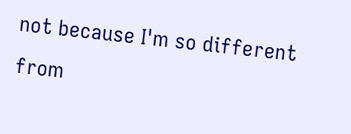not because I'm so different from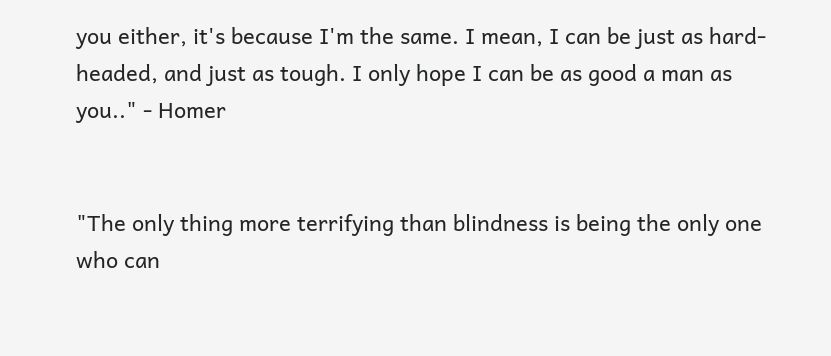you either, it's because I'm the same. I mean, I can be just as hard-headed, and just as tough. I only hope I can be as good a man as you.." - Homer


"The only thing more terrifying than blindness is being the only one who can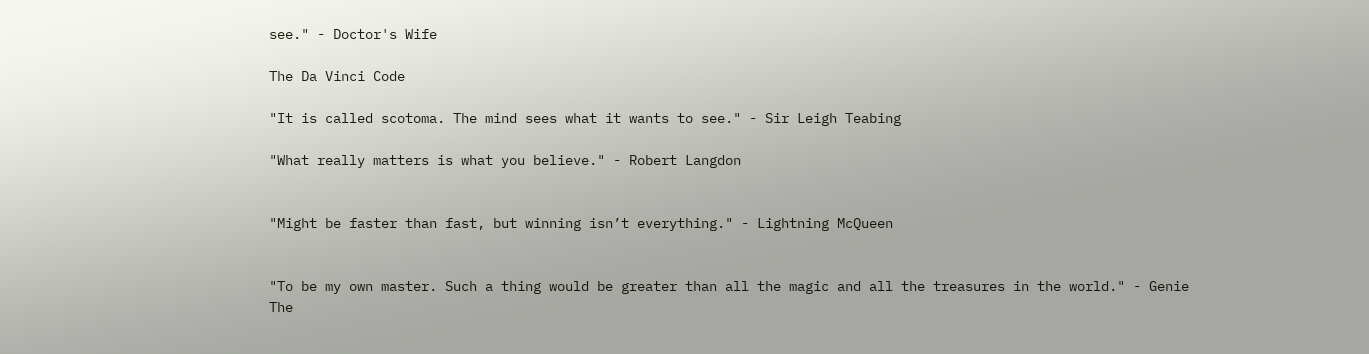see." - Doctor's Wife

The Da Vinci Code

"It is called scotoma. The mind sees what it wants to see." - Sir Leigh Teabing

"What really matters is what you believe." - Robert Langdon


"Might be faster than fast, but winning isn’t everything." - Lightning McQueen


"To be my own master. Such a thing would be greater than all the magic and all the treasures in the world." - Genie
The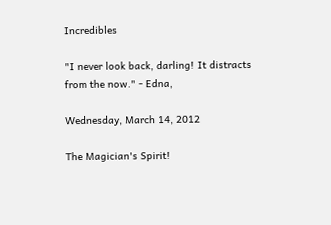Incredibles

"I never look back, darling! It distracts from the now." - Edna,

Wednesday, March 14, 2012

The Magician's Spirit!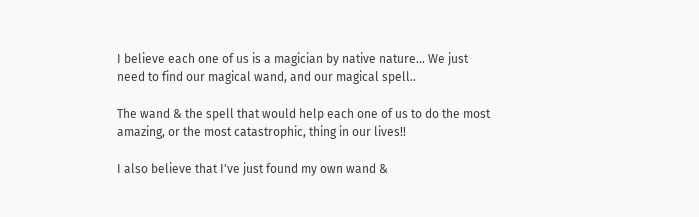I believe each one of us is a magician by native nature... We just need to find our magical wand, and our magical spell..

The wand & the spell that would help each one of us to do the most amazing, or the most catastrophic, thing in our lives!!

I also believe that I've just found my own wand &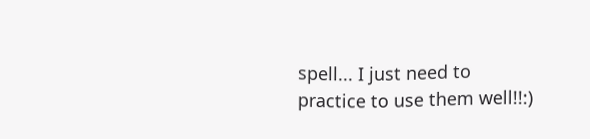spell... I just need to practice to use them well!!:)